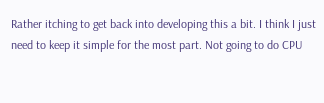Rather itching to get back into developing this a bit. I think I just need to keep it simple for the most part. Not going to do CPU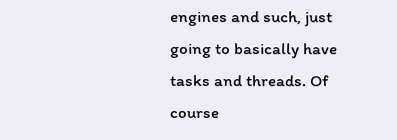engines and such, just going to basically have tasks and threads. Of course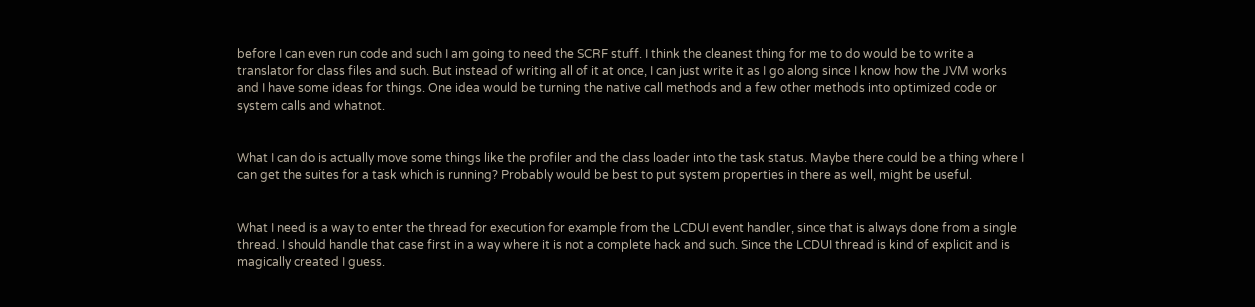before I can even run code and such I am going to need the SCRF stuff. I think the cleanest thing for me to do would be to write a translator for class files and such. But instead of writing all of it at once, I can just write it as I go along since I know how the JVM works and I have some ideas for things. One idea would be turning the native call methods and a few other methods into optimized code or system calls and whatnot.


What I can do is actually move some things like the profiler and the class loader into the task status. Maybe there could be a thing where I can get the suites for a task which is running? Probably would be best to put system properties in there as well, might be useful.


What I need is a way to enter the thread for execution for example from the LCDUI event handler, since that is always done from a single thread. I should handle that case first in a way where it is not a complete hack and such. Since the LCDUI thread is kind of explicit and is magically created I guess.